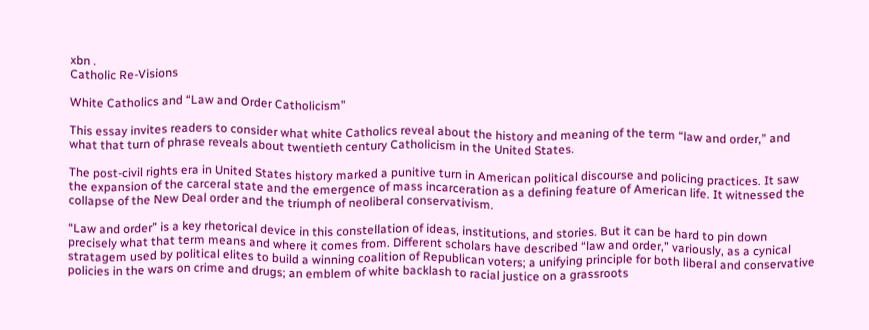xbn .
Catholic Re-Visions

White Catholics and “Law and Order Catholicism”

This essay invites readers to consider what white Catholics reveal about the history and meaning of the term “law and order,” and what that turn of phrase reveals about twentieth century Catholicism in the United States.

The post-civil rights era in United States history marked a punitive turn in American political discourse and policing practices. It saw the expansion of the carceral state and the emergence of mass incarceration as a defining feature of American life. It witnessed the collapse of the New Deal order and the triumph of neoliberal conservativism.

“Law and order” is a key rhetorical device in this constellation of ideas, institutions, and stories. But it can be hard to pin down precisely what that term means and where it comes from. Different scholars have described “law and order,” variously, as a cynical stratagem used by political elites to build a winning coalition of Republican voters; a unifying principle for both liberal and conservative policies in the wars on crime and drugs; an emblem of white backlash to racial justice on a grassroots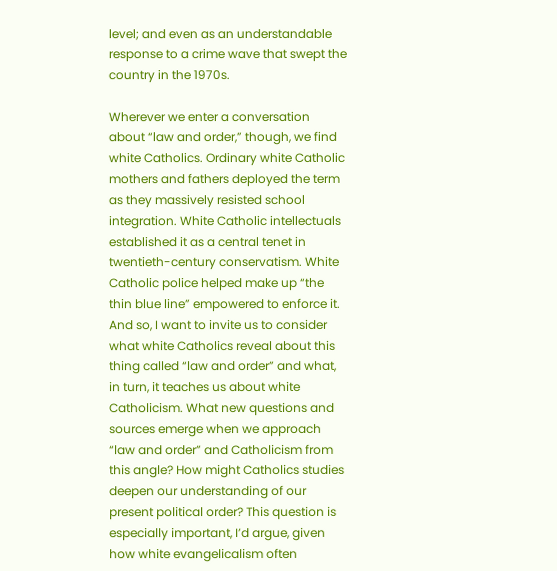level; and even as an understandable response to a crime wave that swept the country in the 1970s.

Wherever we enter a conversation about “law and order,” though, we find white Catholics. Ordinary white Catholic mothers and fathers deployed the term as they massively resisted school integration. White Catholic intellectuals established it as a central tenet in twentieth-century conservatism. White Catholic police helped make up “the thin blue line” empowered to enforce it. And so, I want to invite us to consider what white Catholics reveal about this thing called “law and order” and what, in turn, it teaches us about white Catholicism. What new questions and sources emerge when we approach “law and order” and Catholicism from this angle? How might Catholics studies deepen our understanding of our present political order? This question is especially important, I’d argue, given how white evangelicalism often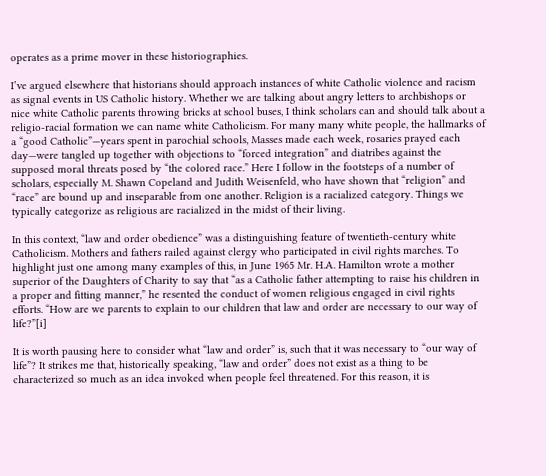operates as a prime mover in these historiographies.

I’ve argued elsewhere that historians should approach instances of white Catholic violence and racism as signal events in US Catholic history. Whether we are talking about angry letters to archbishops or nice white Catholic parents throwing bricks at school buses, I think scholars can and should talk about a religio-racial formation we can name white Catholicism. For many many white people, the hallmarks of a “good Catholic”—years spent in parochial schools, Masses made each week, rosaries prayed each day—were tangled up together with objections to “forced integration” and diatribes against the supposed moral threats posed by “the colored race.” Here I follow in the footsteps of a number of scholars, especially M. Shawn Copeland and Judith Weisenfeld, who have shown that “religion” and “race” are bound up and inseparable from one another. Religion is a racialized category. Things we typically categorize as religious are racialized in the midst of their living.

In this context, “law and order obedience” was a distinguishing feature of twentieth-century white Catholicism. Mothers and fathers railed against clergy who participated in civil rights marches. To highlight just one among many examples of this, in June 1965 Mr. H.A. Hamilton wrote a mother superior of the Daughters of Charity to say that “as a Catholic father attempting to raise his children in a proper and fitting manner,” he resented the conduct of women religious engaged in civil rights efforts. “How are we parents to explain to our children that law and order are necessary to our way of life?”[i]

It is worth pausing here to consider what “law and order” is, such that it was necessary to “our way of life”? It strikes me that, historically speaking, “law and order” does not exist as a thing to be characterized so much as an idea invoked when people feel threatened. For this reason, it is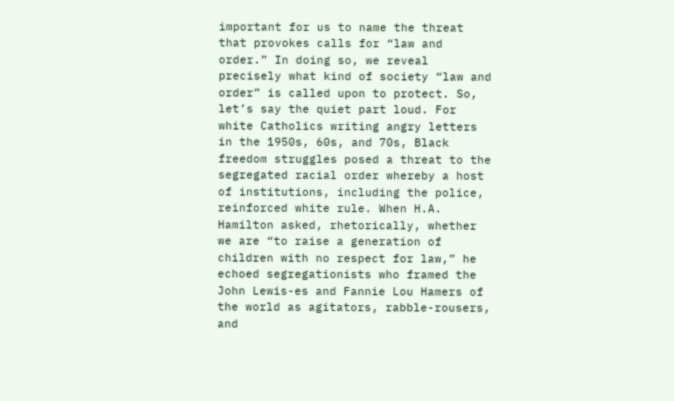important for us to name the threat that provokes calls for “law and order.” In doing so, we reveal precisely what kind of society “law and order” is called upon to protect. So, let’s say the quiet part loud. For white Catholics writing angry letters in the 1950s, 60s, and 70s, Black freedom struggles posed a threat to the segregated racial order whereby a host of institutions, including the police, reinforced white rule. When H.A. Hamilton asked, rhetorically, whether we are “to raise a generation of children with no respect for law,” he echoed segregationists who framed the John Lewis-es and Fannie Lou Hamers of the world as agitators, rabble-rousers, and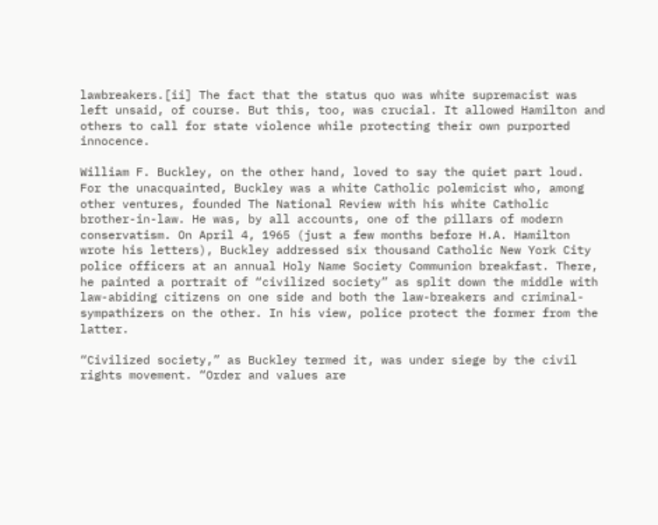lawbreakers.[ii] The fact that the status quo was white supremacist was left unsaid, of course. But this, too, was crucial. It allowed Hamilton and others to call for state violence while protecting their own purported innocence.

William F. Buckley, on the other hand, loved to say the quiet part loud. For the unacquainted, Buckley was a white Catholic polemicist who, among other ventures, founded The National Review with his white Catholic brother-in-law. He was, by all accounts, one of the pillars of modern conservatism. On April 4, 1965 (just a few months before H.A. Hamilton wrote his letters), Buckley addressed six thousand Catholic New York City police officers at an annual Holy Name Society Communion breakfast. There, he painted a portrait of “civilized society” as split down the middle with law-abiding citizens on one side and both the law-breakers and criminal-sympathizers on the other. In his view, police protect the former from the latter.

“Civilized society,” as Buckley termed it, was under siege by the civil rights movement. “Order and values are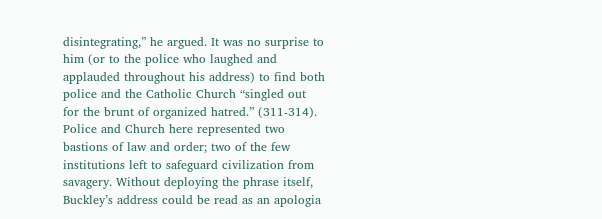disintegrating,” he argued. It was no surprise to him (or to the police who laughed and applauded throughout his address) to find both police and the Catholic Church “singled out for the brunt of organized hatred.” (311-314). Police and Church here represented two bastions of law and order; two of the few institutions left to safeguard civilization from savagery. Without deploying the phrase itself, Buckley’s address could be read as an apologia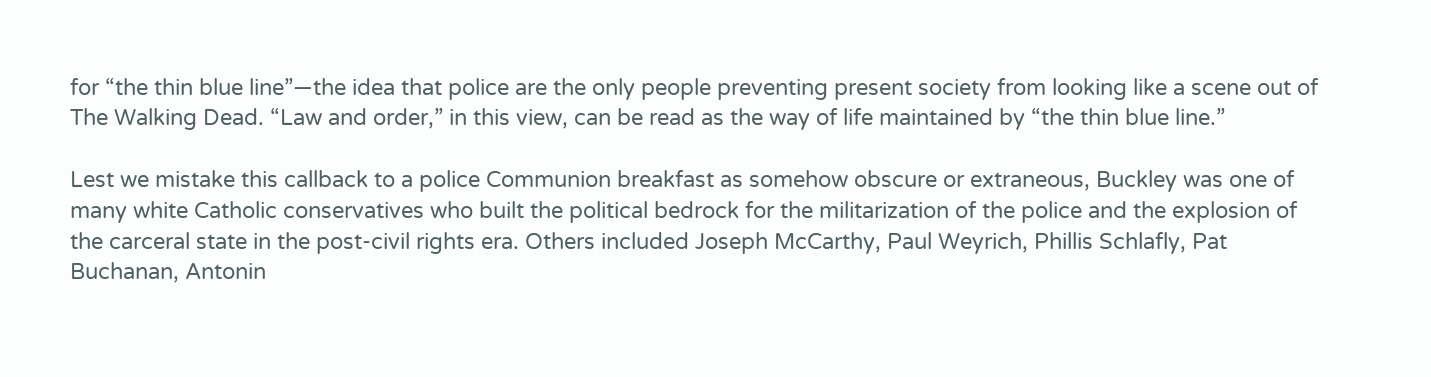for “the thin blue line”—the idea that police are the only people preventing present society from looking like a scene out of The Walking Dead. “Law and order,” in this view, can be read as the way of life maintained by “the thin blue line.”

Lest we mistake this callback to a police Communion breakfast as somehow obscure or extraneous, Buckley was one of many white Catholic conservatives who built the political bedrock for the militarization of the police and the explosion of the carceral state in the post-civil rights era. Others included Joseph McCarthy, Paul Weyrich, Phillis Schlafly, Pat Buchanan, Antonin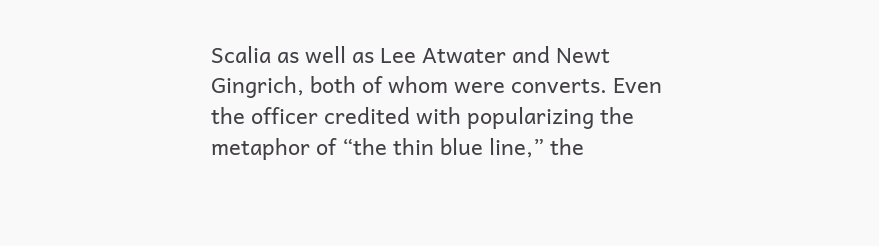Scalia as well as Lee Atwater and Newt Gingrich, both of whom were converts. Even the officer credited with popularizing the metaphor of “the thin blue line,” the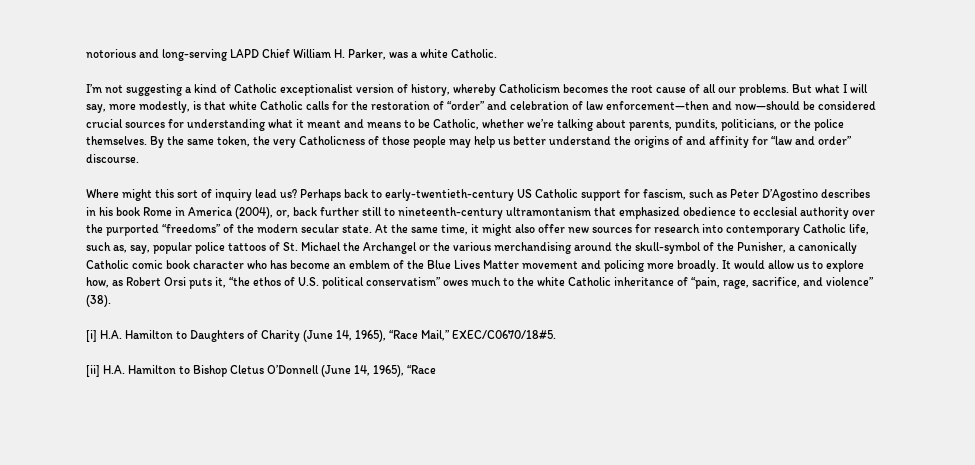notorious and long-serving LAPD Chief William H. Parker, was a white Catholic.

I’m not suggesting a kind of Catholic exceptionalist version of history, whereby Catholicism becomes the root cause of all our problems. But what I will say, more modestly, is that white Catholic calls for the restoration of “order” and celebration of law enforcement—then and now—should be considered crucial sources for understanding what it meant and means to be Catholic, whether we’re talking about parents, pundits, politicians, or the police themselves. By the same token, the very Catholicness of those people may help us better understand the origins of and affinity for “law and order” discourse.

Where might this sort of inquiry lead us? Perhaps back to early-twentieth-century US Catholic support for fascism, such as Peter D’Agostino describes in his book Rome in America (2004), or, back further still to nineteenth-century ultramontanism that emphasized obedience to ecclesial authority over the purported “freedoms” of the modern secular state. At the same time, it might also offer new sources for research into contemporary Catholic life, such as, say, popular police tattoos of St. Michael the Archangel or the various merchandising around the skull-symbol of the Punisher, a canonically Catholic comic book character who has become an emblem of the Blue Lives Matter movement and policing more broadly. It would allow us to explore how, as Robert Orsi puts it, “the ethos of U.S. political conservatism” owes much to the white Catholic inheritance of “pain, rage, sacrifice, and violence” (38).

[i] H.A. Hamilton to Daughters of Charity (June 14, 1965), “Race Mail,” EXEC/C0670/18#5.

[ii] H.A. Hamilton to Bishop Cletus O’Donnell (June 14, 1965), “Race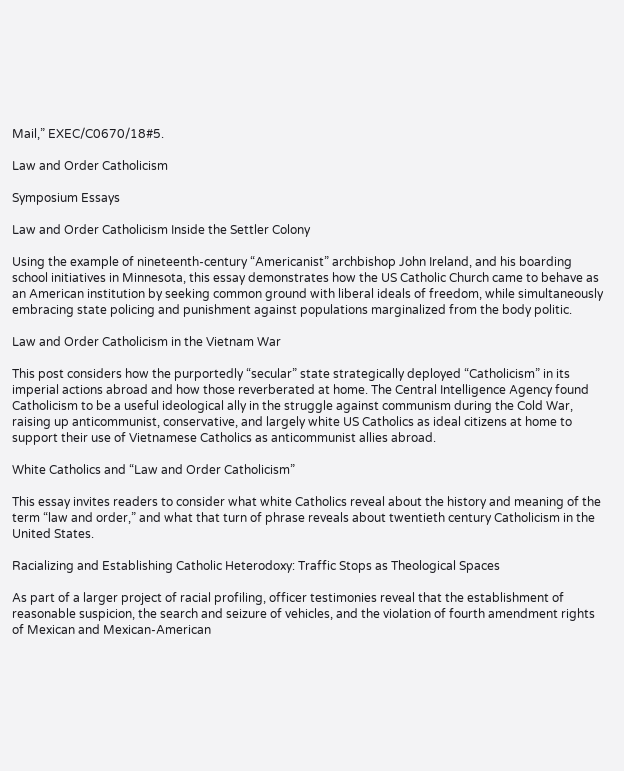Mail,” EXEC/C0670/18#5.

Law and Order Catholicism

Symposium Essays

Law and Order Catholicism Inside the Settler Colony

Using the example of nineteenth-century “Americanist” archbishop John Ireland, and his boarding school initiatives in Minnesota, this essay demonstrates how the US Catholic Church came to behave as an American institution by seeking common ground with liberal ideals of freedom, while simultaneously embracing state policing and punishment against populations marginalized from the body politic.

Law and Order Catholicism in the Vietnam War

This post considers how the purportedly “secular” state strategically deployed “Catholicism” in its imperial actions abroad and how those reverberated at home. The Central Intelligence Agency found Catholicism to be a useful ideological ally in the struggle against communism during the Cold War, raising up anticommunist, conservative, and largely white US Catholics as ideal citizens at home to support their use of Vietnamese Catholics as anticommunist allies abroad.

White Catholics and “Law and Order Catholicism”

This essay invites readers to consider what white Catholics reveal about the history and meaning of the term “law and order,” and what that turn of phrase reveals about twentieth century Catholicism in the United States.

Racializing and Establishing Catholic Heterodoxy: Traffic Stops as Theological Spaces

As part of a larger project of racial profiling, officer testimonies reveal that the establishment of reasonable suspicion, the search and seizure of vehicles, and the violation of fourth amendment rights of Mexican and Mexican-American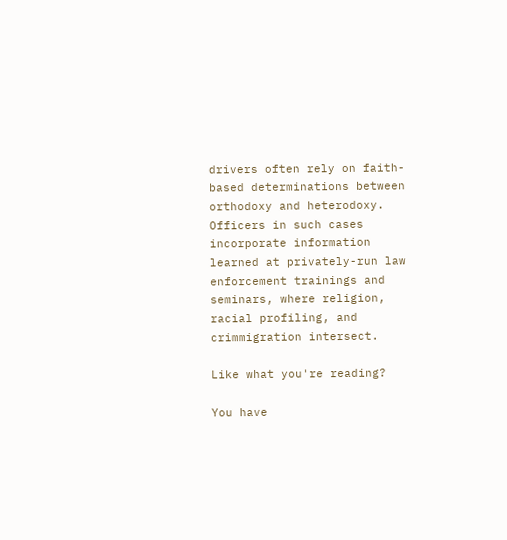drivers often rely on faith-based determinations between orthodoxy and heterodoxy. Officers in such cases incorporate information learned at privately-run law enforcement trainings and seminars, where religion, racial profiling, and crimmigration intersect.

Like what you're reading?

You have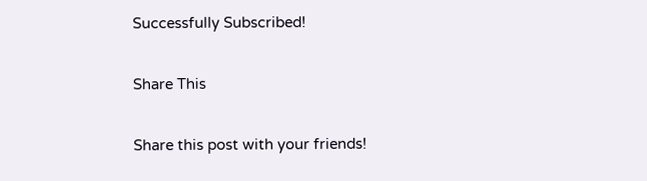Successfully Subscribed!

Share This

Share this post with your friends!